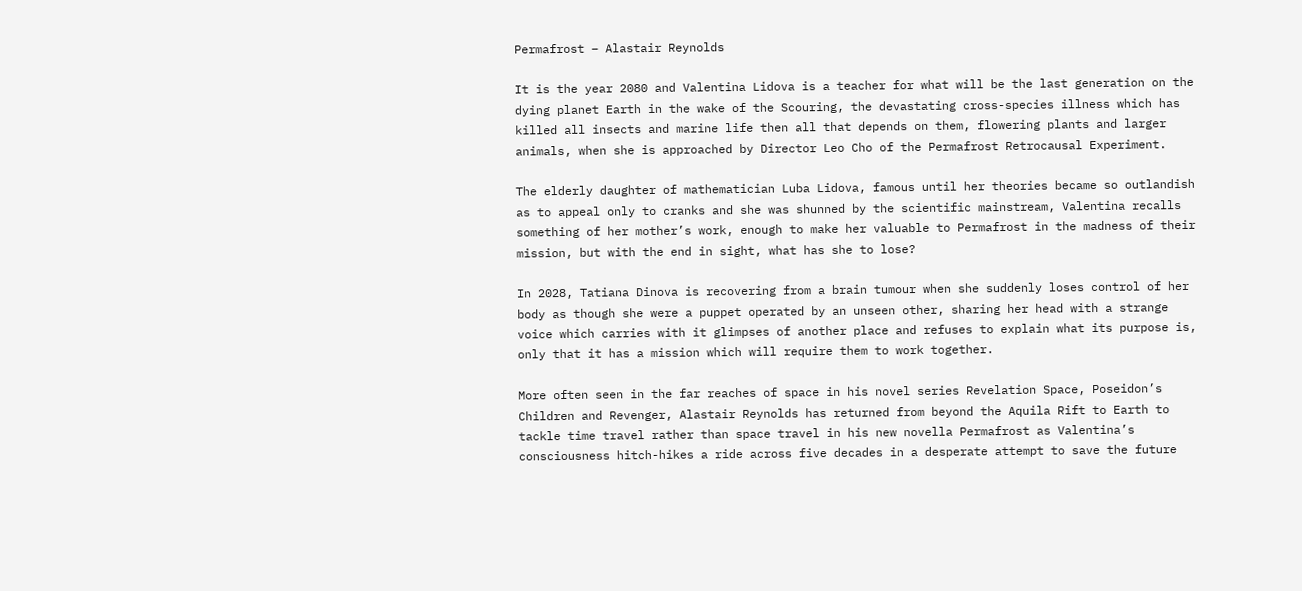Permafrost – Alastair Reynolds

It is the year 2080 and Valentina Lidova is a teacher for what will be the last generation on the dying planet Earth in the wake of the Scouring, the devastating cross-species illness which has killed all insects and marine life then all that depends on them, flowering plants and larger animals, when she is approached by Director Leo Cho of the Permafrost Retrocausal Experiment.

The elderly daughter of mathematician Luba Lidova, famous until her theories became so outlandish as to appeal only to cranks and she was shunned by the scientific mainstream, Valentina recalls something of her mother’s work, enough to make her valuable to Permafrost in the madness of their mission, but with the end in sight, what has she to lose?

In 2028, Tatiana Dinova is recovering from a brain tumour when she suddenly loses control of her body as though she were a puppet operated by an unseen other, sharing her head with a strange voice which carries with it glimpses of another place and refuses to explain what its purpose is, only that it has a mission which will require them to work together.

More often seen in the far reaches of space in his novel series Revelation Space, Poseidon’s Children and Revenger, Alastair Reynolds has returned from beyond the Aquila Rift to Earth to tackle time travel rather than space travel in his new novella Permafrost as Valentina’s consciousness hitch-hikes a ride across five decades in a desperate attempt to save the future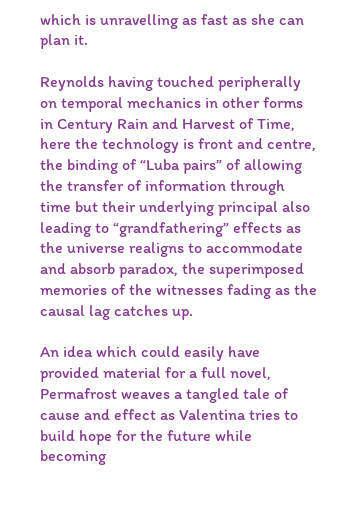which is unravelling as fast as she can plan it.

Reynolds having touched peripherally on temporal mechanics in other forms in Century Rain and Harvest of Time, here the technology is front and centre, the binding of “Luba pairs” of allowing the transfer of information through time but their underlying principal also leading to “grandfathering” effects as the universe realigns to accommodate and absorb paradox, the superimposed memories of the witnesses fading as the causal lag catches up.

An idea which could easily have provided material for a full novel, Permafrost weaves a tangled tale of cause and effect as Valentina tries to build hope for the future while becoming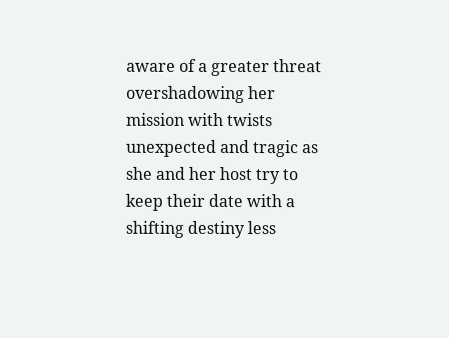aware of a greater threat overshadowing her mission with twists unexpected and tragic as she and her host try to keep their date with a shifting destiny less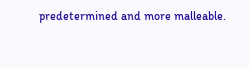predetermined and more malleable.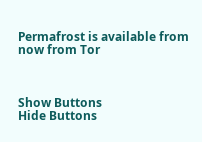Permafrost is available from now from Tor



Show Buttons
Hide Buttons